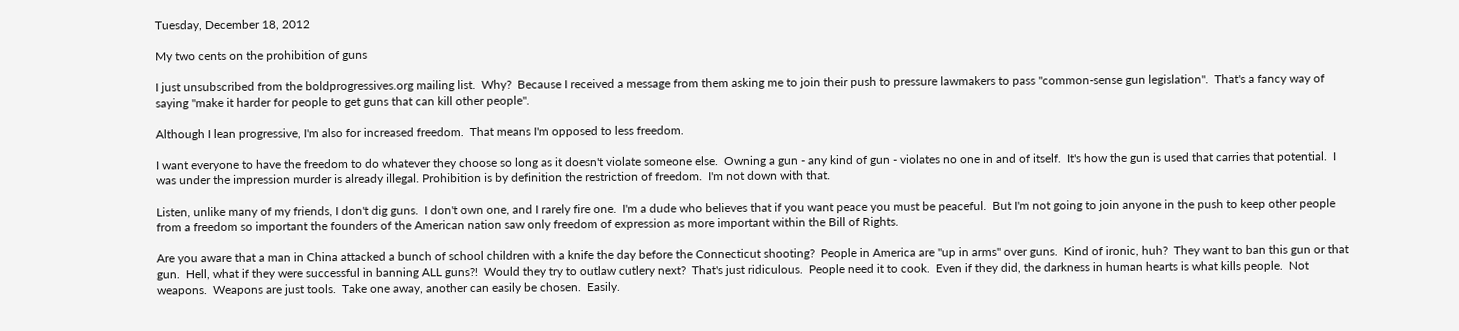Tuesday, December 18, 2012

My two cents on the prohibition of guns

I just unsubscribed from the boldprogressives.org mailing list.  Why?  Because I received a message from them asking me to join their push to pressure lawmakers to pass "common-sense gun legislation".  That's a fancy way of saying "make it harder for people to get guns that can kill other people".

Although I lean progressive, I'm also for increased freedom.  That means I'm opposed to less freedom.

I want everyone to have the freedom to do whatever they choose so long as it doesn't violate someone else.  Owning a gun - any kind of gun - violates no one in and of itself.  It's how the gun is used that carries that potential.  I was under the impression murder is already illegal. Prohibition is by definition the restriction of freedom.  I'm not down with that.

Listen, unlike many of my friends, I don't dig guns.  I don't own one, and I rarely fire one.  I'm a dude who believes that if you want peace you must be peaceful.  But I'm not going to join anyone in the push to keep other people from a freedom so important the founders of the American nation saw only freedom of expression as more important within the Bill of Rights.

Are you aware that a man in China attacked a bunch of school children with a knife the day before the Connecticut shooting?  People in America are "up in arms" over guns.  Kind of ironic, huh?  They want to ban this gun or that gun.  Hell, what if they were successful in banning ALL guns?!  Would they try to outlaw cutlery next?  That's just ridiculous.  People need it to cook.  Even if they did, the darkness in human hearts is what kills people.  Not weapons.  Weapons are just tools.  Take one away, another can easily be chosen.  Easily.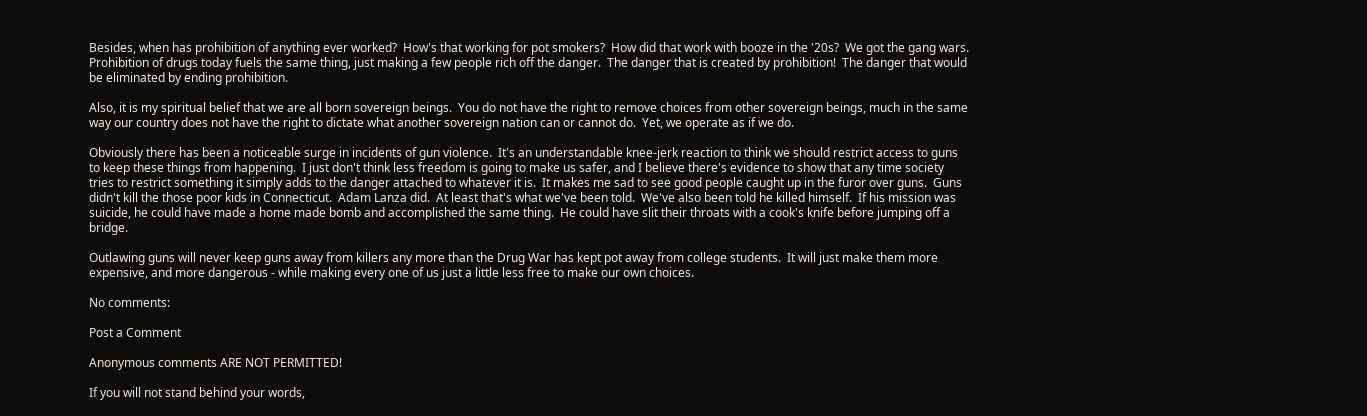Besides, when has prohibition of anything ever worked?  How's that working for pot smokers?  How did that work with booze in the '20s?  We got the gang wars.  Prohibition of drugs today fuels the same thing, just making a few people rich off the danger.  The danger that is created by prohibition!  The danger that would be eliminated by ending prohibition.

Also, it is my spiritual belief that we are all born sovereign beings.  You do not have the right to remove choices from other sovereign beings, much in the same way our country does not have the right to dictate what another sovereign nation can or cannot do.  Yet, we operate as if we do.

Obviously there has been a noticeable surge in incidents of gun violence.  It's an understandable knee-jerk reaction to think we should restrict access to guns to keep these things from happening.  I just don't think less freedom is going to make us safer, and I believe there's evidence to show that any time society tries to restrict something it simply adds to the danger attached to whatever it is.  It makes me sad to see good people caught up in the furor over guns.  Guns didn't kill the those poor kids in Connecticut.  Adam Lanza did.  At least that's what we've been told.  We've also been told he killed himself.  If his mission was suicide, he could have made a home made bomb and accomplished the same thing.  He could have slit their throats with a cook's knife before jumping off a bridge.

Outlawing guns will never keep guns away from killers any more than the Drug War has kept pot away from college students.  It will just make them more expensive, and more dangerous - while making every one of us just a little less free to make our own choices.

No comments:

Post a Comment

Anonymous comments ARE NOT PERMITTED!

If you will not stand behind your words,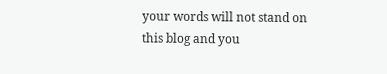your words will not stand on this blog and you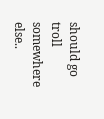should go troll somewhere else..